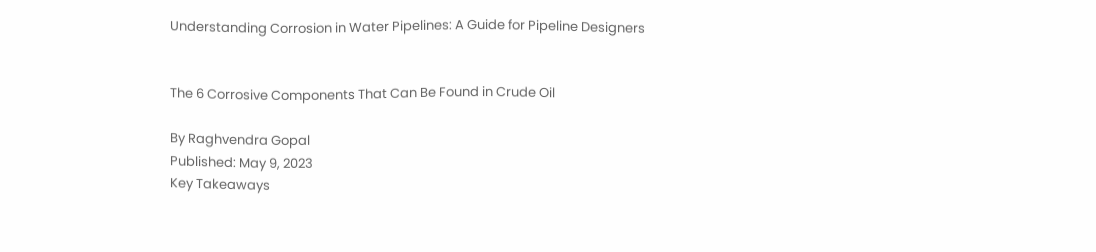Understanding Corrosion in Water Pipelines: A Guide for Pipeline Designers


The 6 Corrosive Components That Can Be Found in Crude Oil

By Raghvendra Gopal
Published: May 9, 2023
Key Takeaways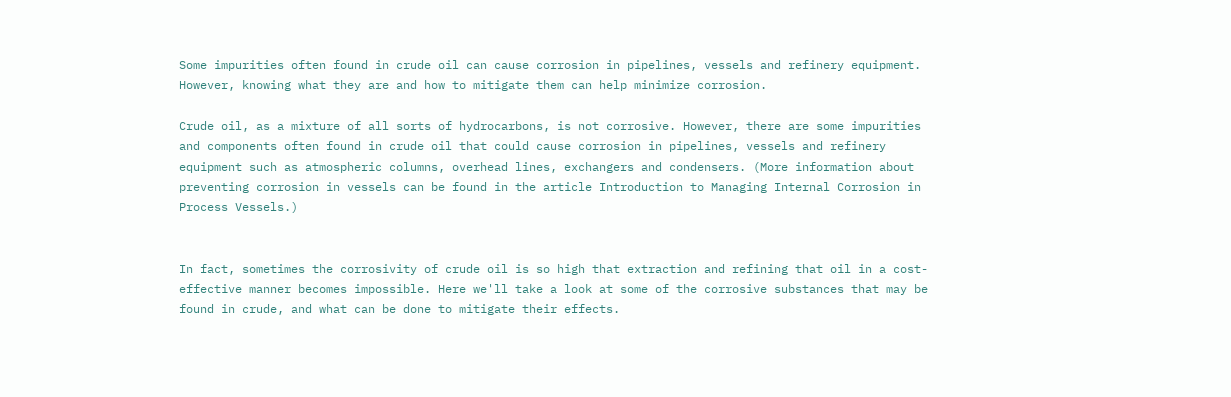Some impurities often found in crude oil can cause corrosion in pipelines, vessels and refinery equipment. However, knowing what they are and how to mitigate them can help minimize corrosion.

Crude oil, as a mixture of all sorts of hydrocarbons, is not corrosive. However, there are some impurities and components often found in crude oil that could cause corrosion in pipelines, vessels and refinery equipment such as atmospheric columns, overhead lines, exchangers and condensers. (More information about preventing corrosion in vessels can be found in the article Introduction to Managing Internal Corrosion in Process Vessels.)


In fact, sometimes the corrosivity of crude oil is so high that extraction and refining that oil in a cost-effective manner becomes impossible. Here we'll take a look at some of the corrosive substances that may be found in crude, and what can be done to mitigate their effects.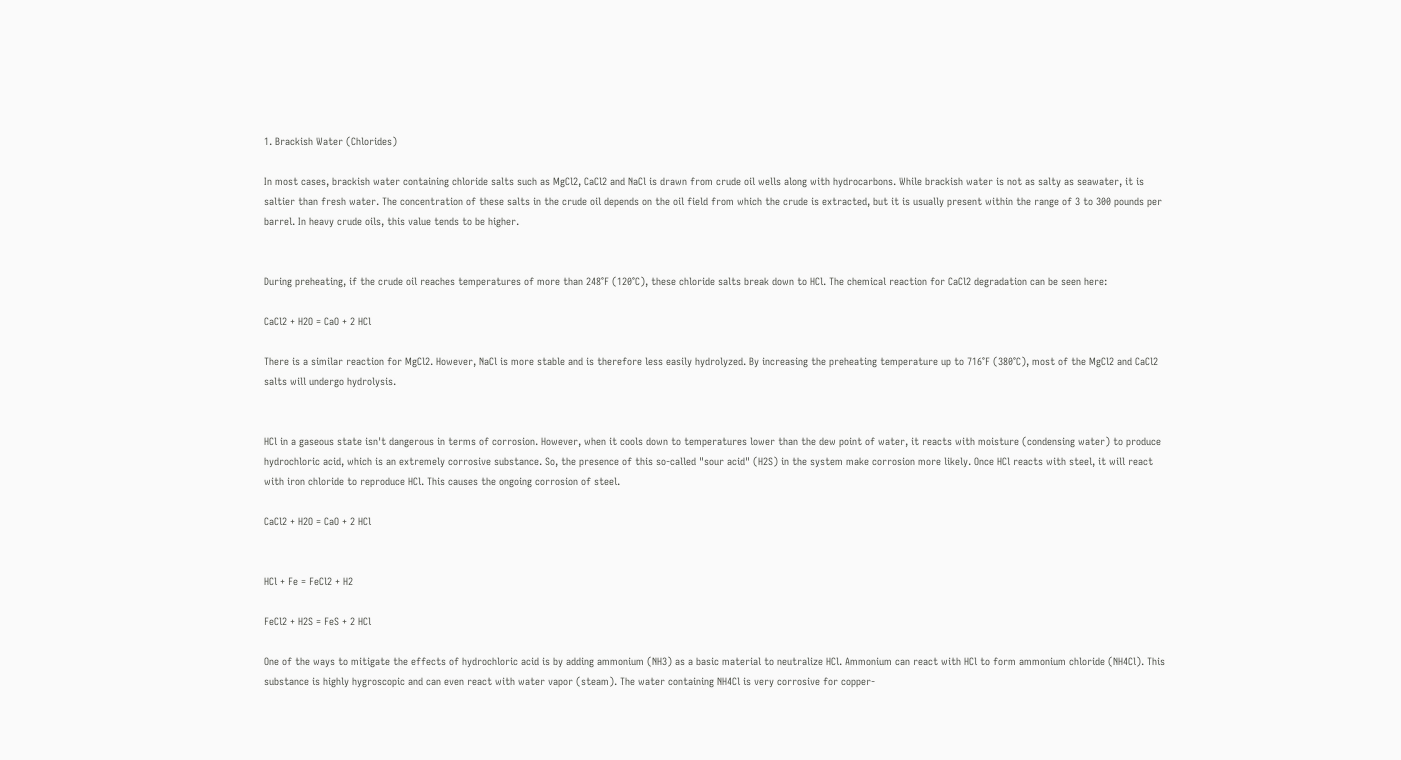1. Brackish Water (Chlorides)

In most cases, brackish water containing chloride salts such as MgCl2, CaCl2 and NaCl is drawn from crude oil wells along with hydrocarbons. While brackish water is not as salty as seawater, it is saltier than fresh water. The concentration of these salts in the crude oil depends on the oil field from which the crude is extracted, but it is usually present within the range of 3 to 300 pounds per barrel. In heavy crude oils, this value tends to be higher.


During preheating, if the crude oil reaches temperatures of more than 248°F (120°C), these chloride salts break down to HCl. The chemical reaction for CaCl2 degradation can be seen here:

CaCl2 + H2O = CaO + 2 HCl

There is a similar reaction for MgCl2. However, NaCl is more stable and is therefore less easily hydrolyzed. By increasing the preheating temperature up to 716°F (380°C), most of the MgCl2 and CaCl2 salts will undergo hydrolysis.


HCl in a gaseous state isn't dangerous in terms of corrosion. However, when it cools down to temperatures lower than the dew point of water, it reacts with moisture (condensing water) to produce hydrochloric acid, which is an extremely corrosive substance. So, the presence of this so-called "sour acid" (H2S) in the system make corrosion more likely. Once HCl reacts with steel, it will react with iron chloride to reproduce HCl. This causes the ongoing corrosion of steel.

CaCl2 + H2O = CaO + 2 HCl


HCl + Fe = FeCl2 + H2

FeCl2 + H2S = FeS + 2 HCl

One of the ways to mitigate the effects of hydrochloric acid is by adding ammonium (NH3) as a basic material to neutralize HCl. Ammonium can react with HCl to form ammonium chloride (NH4Cl). This substance is highly hygroscopic and can even react with water vapor (steam). The water containing NH4Cl is very corrosive for copper-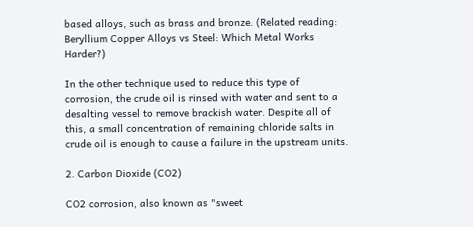based alloys, such as brass and bronze. (Related reading: Beryllium Copper Alloys vs Steel: Which Metal Works Harder?)

In the other technique used to reduce this type of corrosion, the crude oil is rinsed with water and sent to a desalting vessel to remove brackish water. Despite all of this, a small concentration of remaining chloride salts in crude oil is enough to cause a failure in the upstream units.

2. Carbon Dioxide (CO2)

CO2 corrosion, also known as "sweet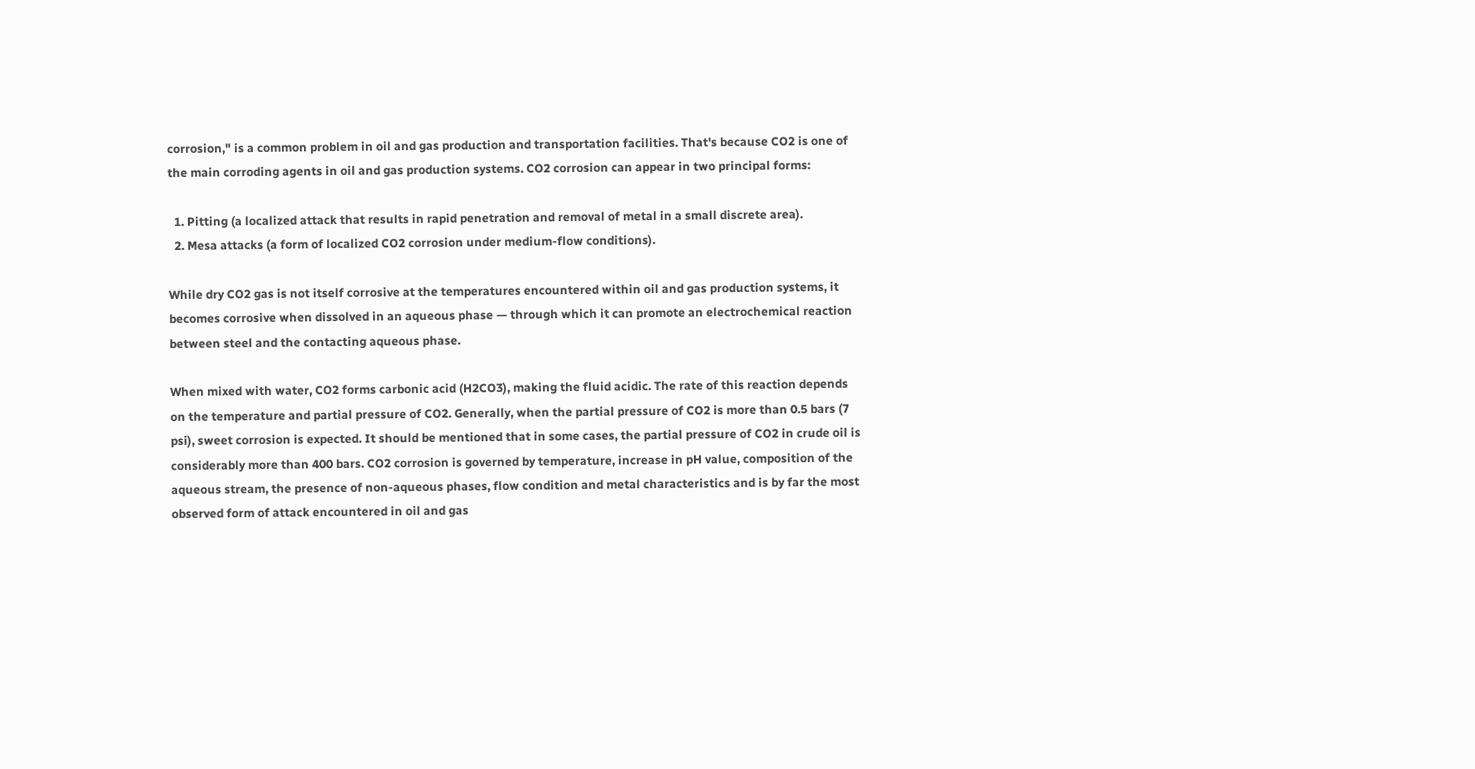corrosion," is a common problem in oil and gas production and transportation facilities. That's because CO2 is one of the main corroding agents in oil and gas production systems. CO2 corrosion can appear in two principal forms:

  1. Pitting (a localized attack that results in rapid penetration and removal of metal in a small discrete area).
  2. Mesa attacks (a form of localized CO2 corrosion under medium-flow conditions).

While dry CO2 gas is not itself corrosive at the temperatures encountered within oil and gas production systems, it becomes corrosive when dissolved in an aqueous phase — through which it can promote an electrochemical reaction between steel and the contacting aqueous phase.

When mixed with water, CO2 forms carbonic acid (H2CO3), making the fluid acidic. The rate of this reaction depends on the temperature and partial pressure of CO2. Generally, when the partial pressure of CO2 is more than 0.5 bars (7 psi), sweet corrosion is expected. It should be mentioned that in some cases, the partial pressure of CO2 in crude oil is considerably more than 400 bars. CO2 corrosion is governed by temperature, increase in pH value, composition of the aqueous stream, the presence of non-aqueous phases, flow condition and metal characteristics and is by far the most observed form of attack encountered in oil and gas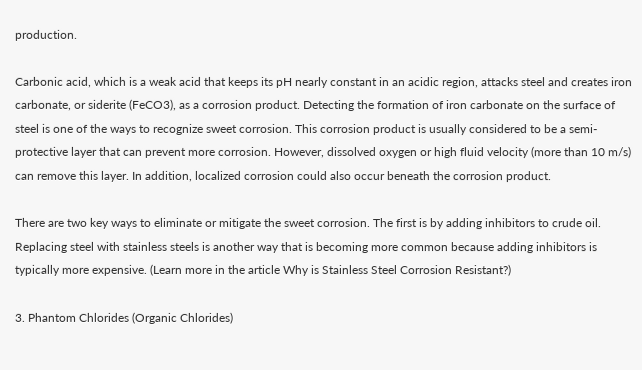production.

Carbonic acid, which is a weak acid that keeps its pH nearly constant in an acidic region, attacks steel and creates iron carbonate, or siderite (FeCO3), as a corrosion product. Detecting the formation of iron carbonate on the surface of steel is one of the ways to recognize sweet corrosion. This corrosion product is usually considered to be a semi-protective layer that can prevent more corrosion. However, dissolved oxygen or high fluid velocity (more than 10 m/s) can remove this layer. In addition, localized corrosion could also occur beneath the corrosion product.

There are two key ways to eliminate or mitigate the sweet corrosion. The first is by adding inhibitors to crude oil. Replacing steel with stainless steels is another way that is becoming more common because adding inhibitors is typically more expensive. (Learn more in the article Why is Stainless Steel Corrosion Resistant?)

3. Phantom Chlorides (Organic Chlorides)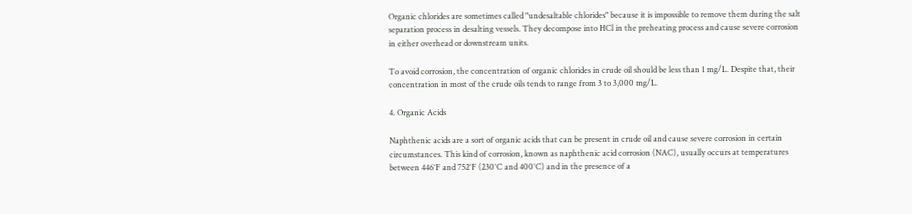Organic chlorides are sometimes called "undesaltable chlorides" because it is impossible to remove them during the salt separation process in desalting vessels. They decompose into HCl in the preheating process and cause severe corrosion in either overhead or downstream units.

To avoid corrosion, the concentration of organic chlorides in crude oil should be less than 1 mg/L. Despite that, their concentration in most of the crude oils tends to range from 3 to 3,000 mg/L.

4. Organic Acids

Naphthenic acids are a sort of organic acids that can be present in crude oil and cause severe corrosion in certain circumstances. This kind of corrosion, known as naphthenic acid corrosion (NAC), usually occurs at temperatures between 446°F and 752°F (230°C and 400°C) and in the presence of a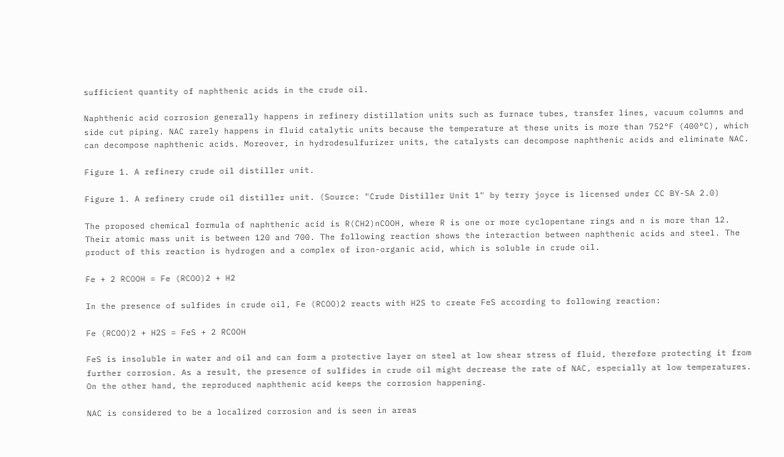sufficient quantity of naphthenic acids in the crude oil.

Naphthenic acid corrosion generally happens in refinery distillation units such as furnace tubes, transfer lines, vacuum columns and side cut piping. NAC rarely happens in fluid catalytic units because the temperature at these units is more than 752°F (400°C), which can decompose naphthenic acids. Moreover, in hydrodesulfurizer units, the catalysts can decompose naphthenic acids and eliminate NAC.

Figure 1. A refinery crude oil distiller unit.

Figure 1. A refinery crude oil distiller unit. (Source: "Crude Distiller Unit 1" by terry joyce is licensed under CC BY-SA 2.0)

The proposed chemical formula of naphthenic acid is R(CH2)nCOOH, where R is one or more cyclopentane rings and n is more than 12. Their atomic mass unit is between 120 and 700. The following reaction shows the interaction between naphthenic acids and steel. The product of this reaction is hydrogen and a complex of iron-organic acid, which is soluble in crude oil.

Fe + 2 RCOOH = Fe (RCOO)2 + H2

In the presence of sulfides in crude oil, Fe (RCOO)2 reacts with H2S to create FeS according to following reaction:

Fe (RCOO)2 + H2S = FeS + 2 RCOOH

FeS is insoluble in water and oil and can form a protective layer on steel at low shear stress of fluid, therefore protecting it from further corrosion. As a result, the presence of sulfides in crude oil might decrease the rate of NAC, especially at low temperatures. On the other hand, the reproduced naphthenic acid keeps the corrosion happening.

NAC is considered to be a localized corrosion and is seen in areas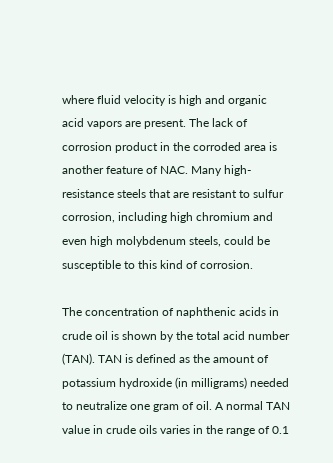where fluid velocity is high and organic acid vapors are present. The lack of corrosion product in the corroded area is another feature of NAC. Many high-resistance steels that are resistant to sulfur corrosion, including high chromium and even high molybdenum steels, could be susceptible to this kind of corrosion.

The concentration of naphthenic acids in crude oil is shown by the total acid number (TAN). TAN is defined as the amount of potassium hydroxide (in milligrams) needed to neutralize one gram of oil. A normal TAN value in crude oils varies in the range of 0.1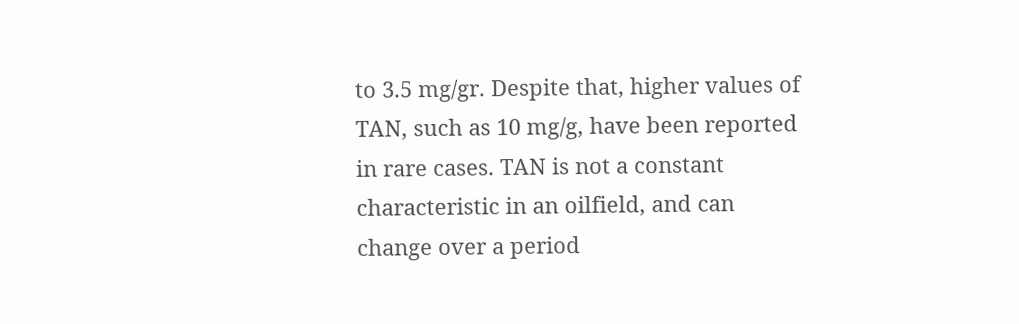to 3.5 mg/gr. Despite that, higher values of TAN, such as 10 mg/g, have been reported in rare cases. TAN is not a constant characteristic in an oilfield, and can change over a period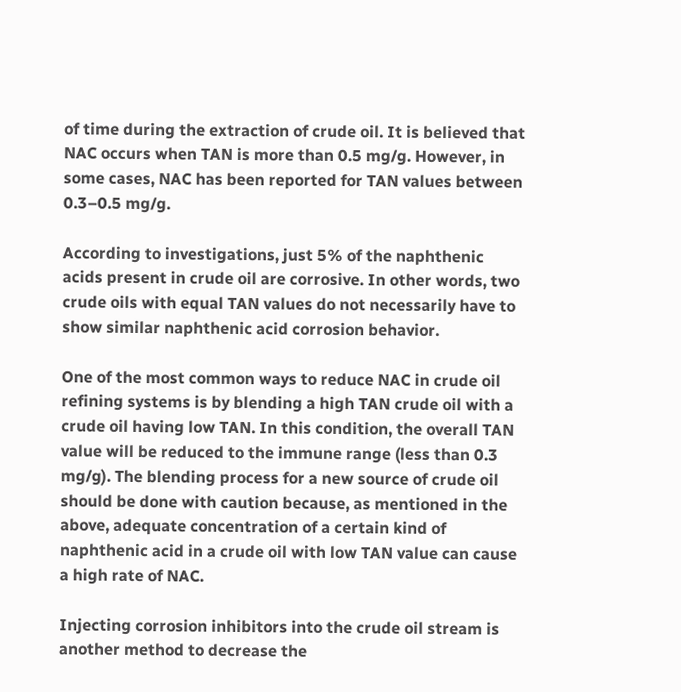of time during the extraction of crude oil. It is believed that NAC occurs when TAN is more than 0.5 mg/g. However, in some cases, NAC has been reported for TAN values between 0.3–0.5 mg/g.

According to investigations, just 5% of the naphthenic acids present in crude oil are corrosive. In other words, two crude oils with equal TAN values do not necessarily have to show similar naphthenic acid corrosion behavior.

One of the most common ways to reduce NAC in crude oil refining systems is by blending a high TAN crude oil with a crude oil having low TAN. In this condition, the overall TAN value will be reduced to the immune range (less than 0.3 mg/g). The blending process for a new source of crude oil should be done with caution because, as mentioned in the above, adequate concentration of a certain kind of naphthenic acid in a crude oil with low TAN value can cause a high rate of NAC.

Injecting corrosion inhibitors into the crude oil stream is another method to decrease the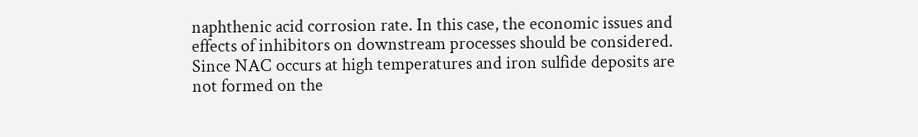naphthenic acid corrosion rate. In this case, the economic issues and effects of inhibitors on downstream processes should be considered. Since NAC occurs at high temperatures and iron sulfide deposits are not formed on the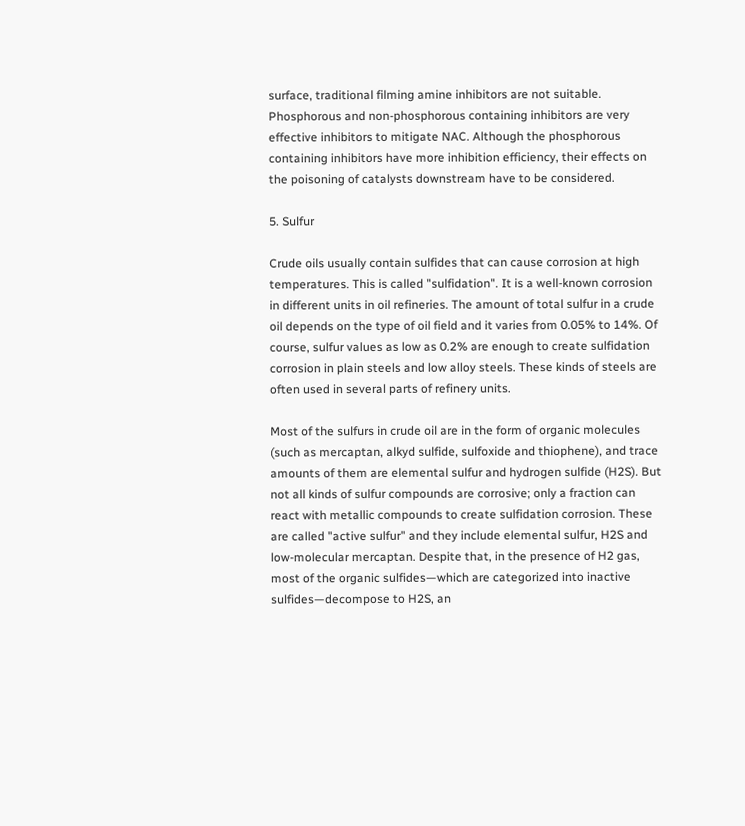surface, traditional filming amine inhibitors are not suitable. Phosphorous and non-phosphorous containing inhibitors are very effective inhibitors to mitigate NAC. Although the phosphorous containing inhibitors have more inhibition efficiency, their effects on the poisoning of catalysts downstream have to be considered.

5. Sulfur

Crude oils usually contain sulfides that can cause corrosion at high temperatures. This is called "sulfidation". It is a well-known corrosion in different units in oil refineries. The amount of total sulfur in a crude oil depends on the type of oil field and it varies from 0.05% to 14%. Of course, sulfur values as low as 0.2% are enough to create sulfidation corrosion in plain steels and low alloy steels. These kinds of steels are often used in several parts of refinery units.

Most of the sulfurs in crude oil are in the form of organic molecules (such as mercaptan, alkyd sulfide, sulfoxide and thiophene), and trace amounts of them are elemental sulfur and hydrogen sulfide (H2S). But not all kinds of sulfur compounds are corrosive; only a fraction can react with metallic compounds to create sulfidation corrosion. These are called "active sulfur" and they include elemental sulfur, H2S and low-molecular mercaptan. Despite that, in the presence of H2 gas, most of the organic sulfides—which are categorized into inactive sulfides—decompose to H2S, an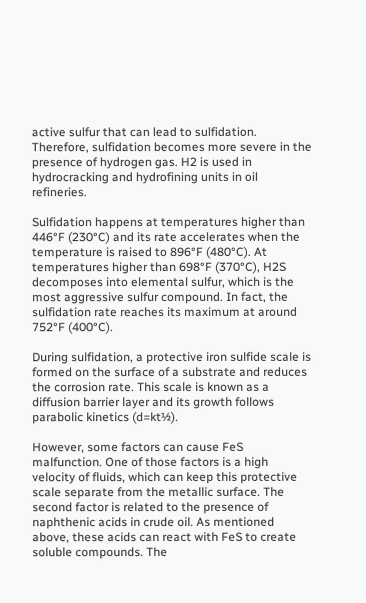active sulfur that can lead to sulfidation. Therefore, sulfidation becomes more severe in the presence of hydrogen gas. H2 is used in hydrocracking and hydrofining units in oil refineries.

Sulfidation happens at temperatures higher than 446°F (230°C) and its rate accelerates when the temperature is raised to 896°F (480°C). At temperatures higher than 698°F (370°C), H2S decomposes into elemental sulfur, which is the most aggressive sulfur compound. In fact, the sulfidation rate reaches its maximum at around 752°F (400°C).

During sulfidation, a protective iron sulfide scale is formed on the surface of a substrate and reduces the corrosion rate. This scale is known as a diffusion barrier layer and its growth follows parabolic kinetics (d=kt½).

However, some factors can cause FeS malfunction. One of those factors is a high velocity of fluids, which can keep this protective scale separate from the metallic surface. The second factor is related to the presence of naphthenic acids in crude oil. As mentioned above, these acids can react with FeS to create soluble compounds. The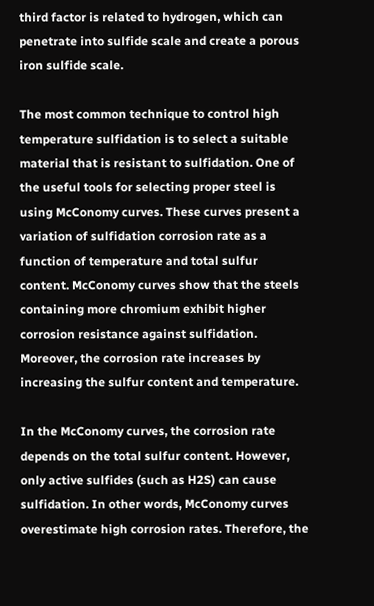third factor is related to hydrogen, which can penetrate into sulfide scale and create a porous iron sulfide scale.

The most common technique to control high temperature sulfidation is to select a suitable material that is resistant to sulfidation. One of the useful tools for selecting proper steel is using McConomy curves. These curves present a variation of sulfidation corrosion rate as a function of temperature and total sulfur content. McConomy curves show that the steels containing more chromium exhibit higher corrosion resistance against sulfidation. Moreover, the corrosion rate increases by increasing the sulfur content and temperature.

In the McConomy curves, the corrosion rate depends on the total sulfur content. However, only active sulfides (such as H2S) can cause sulfidation. In other words, McConomy curves overestimate high corrosion rates. Therefore, the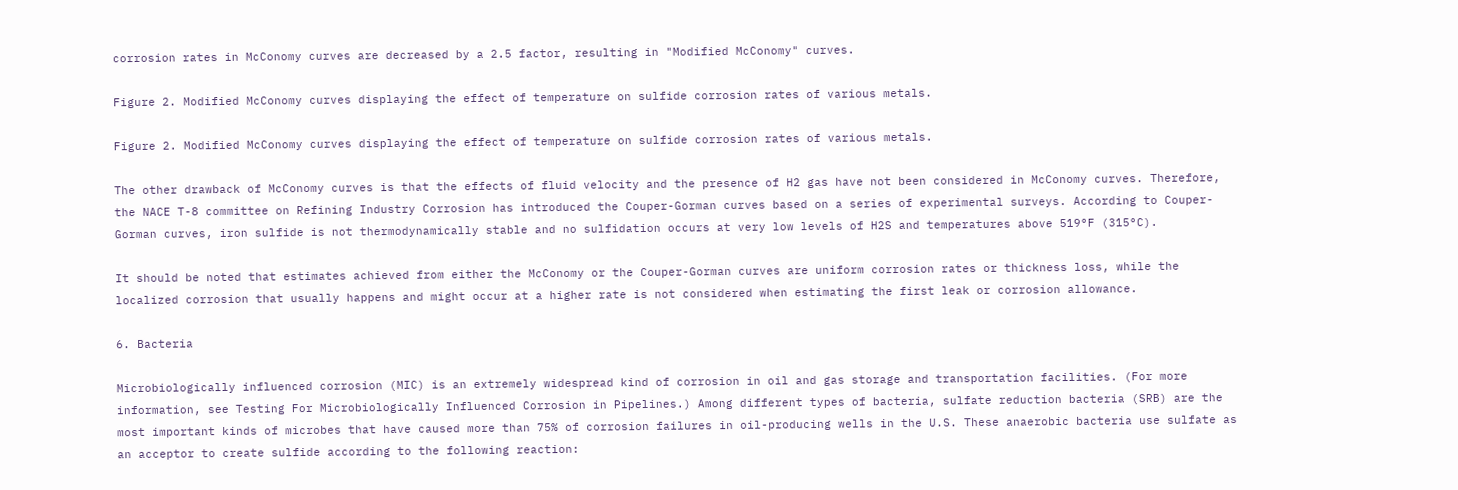corrosion rates in McConomy curves are decreased by a 2.5 factor, resulting in "Modified McConomy" curves.

Figure 2. Modified McConomy curves displaying the effect of temperature on sulfide corrosion rates of various metals.

Figure 2. Modified McConomy curves displaying the effect of temperature on sulfide corrosion rates of various metals.

The other drawback of McConomy curves is that the effects of fluid velocity and the presence of H2 gas have not been considered in McConomy curves. Therefore, the NACE T-8 committee on Refining Industry Corrosion has introduced the Couper-Gorman curves based on a series of experimental surveys. According to Couper-Gorman curves, iron sulfide is not thermodynamically stable and no sulfidation occurs at very low levels of H2S and temperatures above 519°F (315°C).

It should be noted that estimates achieved from either the McConomy or the Couper-Gorman curves are uniform corrosion rates or thickness loss, while the localized corrosion that usually happens and might occur at a higher rate is not considered when estimating the first leak or corrosion allowance.

6. Bacteria

Microbiologically influenced corrosion (MIC) is an extremely widespread kind of corrosion in oil and gas storage and transportation facilities. (For more information, see Testing For Microbiologically Influenced Corrosion in Pipelines.) Among different types of bacteria, sulfate reduction bacteria (SRB) are the most important kinds of microbes that have caused more than 75% of corrosion failures in oil-producing wells in the U.S. These anaerobic bacteria use sulfate as an acceptor to create sulfide according to the following reaction: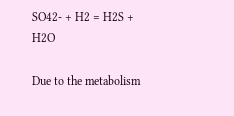SO42- + H2 = H2S + H2O

Due to the metabolism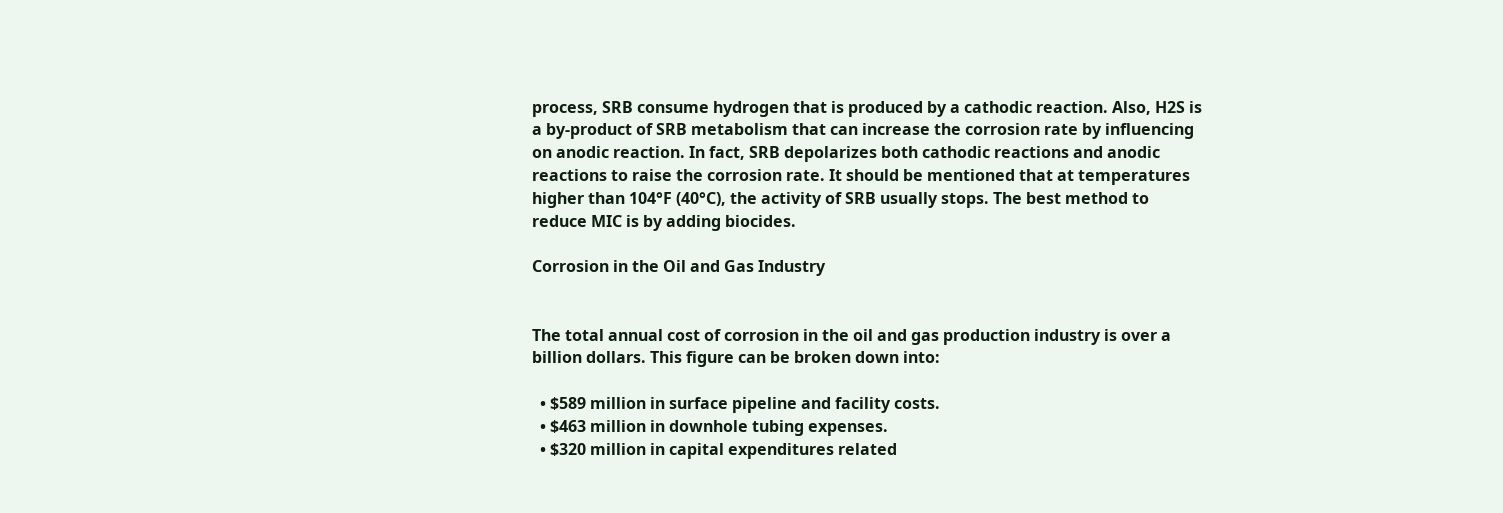process, SRB consume hydrogen that is produced by a cathodic reaction. Also, H2S is a by-product of SRB metabolism that can increase the corrosion rate by influencing on anodic reaction. In fact, SRB depolarizes both cathodic reactions and anodic reactions to raise the corrosion rate. It should be mentioned that at temperatures higher than 104°F (40°C), the activity of SRB usually stops. The best method to reduce MIC is by adding biocides.

Corrosion in the Oil and Gas Industry


The total annual cost of corrosion in the oil and gas production industry is over a billion dollars. This figure can be broken down into:

  • $589 million in surface pipeline and facility costs.
  • $463 million in downhole tubing expenses.
  • $320 million in capital expenditures related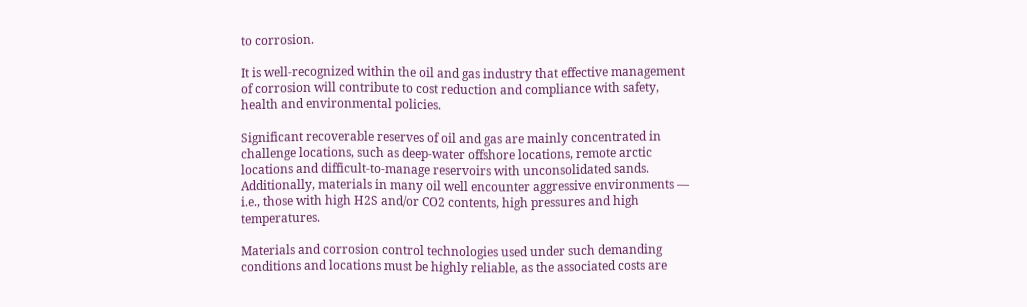to corrosion.

It is well-recognized within the oil and gas industry that effective management of corrosion will contribute to cost reduction and compliance with safety, health and environmental policies.

Significant recoverable reserves of oil and gas are mainly concentrated in challenge locations, such as deep-water offshore locations, remote arctic locations and difficult-to-manage reservoirs with unconsolidated sands. Additionally, materials in many oil well encounter aggressive environments — i.e., those with high H2S and/or CO2 contents, high pressures and high temperatures.

Materials and corrosion control technologies used under such demanding conditions and locations must be highly reliable, as the associated costs are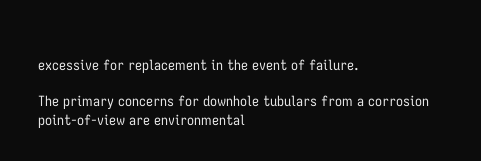excessive for replacement in the event of failure.

The primary concerns for downhole tubulars from a corrosion point-of-view are environmental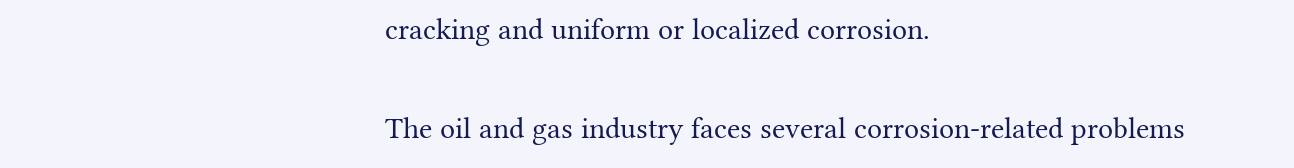cracking and uniform or localized corrosion.


The oil and gas industry faces several corrosion-related problems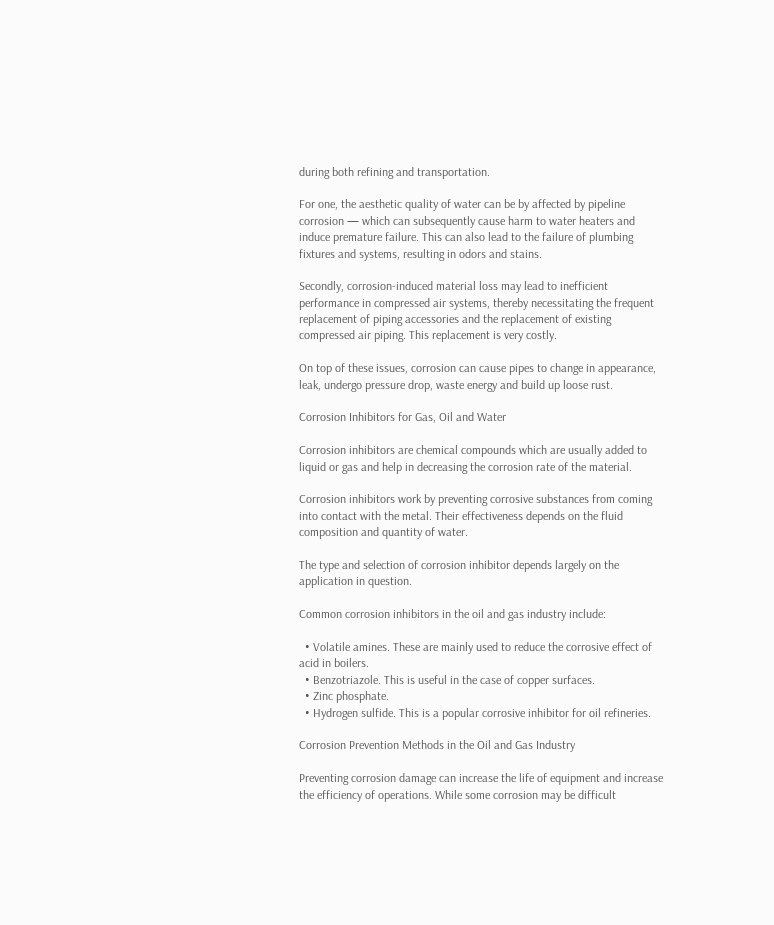during both refining and transportation.

For one, the aesthetic quality of water can be by affected by pipeline corrosion — which can subsequently cause harm to water heaters and induce premature failure. This can also lead to the failure of plumbing fixtures and systems, resulting in odors and stains.

Secondly, corrosion-induced material loss may lead to inefficient performance in compressed air systems, thereby necessitating the frequent replacement of piping accessories and the replacement of existing compressed air piping. This replacement is very costly.

On top of these issues, corrosion can cause pipes to change in appearance, leak, undergo pressure drop, waste energy and build up loose rust.

Corrosion Inhibitors for Gas, Oil and Water

Corrosion inhibitors are chemical compounds which are usually added to liquid or gas and help in decreasing the corrosion rate of the material.

Corrosion inhibitors work by preventing corrosive substances from coming into contact with the metal. Their effectiveness depends on the fluid composition and quantity of water.

The type and selection of corrosion inhibitor depends largely on the application in question.

Common corrosion inhibitors in the oil and gas industry include:

  • Volatile amines. These are mainly used to reduce the corrosive effect of acid in boilers.
  • Benzotriazole. This is useful in the case of copper surfaces.
  • Zinc phosphate.
  • Hydrogen sulfide. This is a popular corrosive inhibitor for oil refineries.

Corrosion Prevention Methods in the Oil and Gas Industry

Preventing corrosion damage can increase the life of equipment and increase the efficiency of operations. While some corrosion may be difficult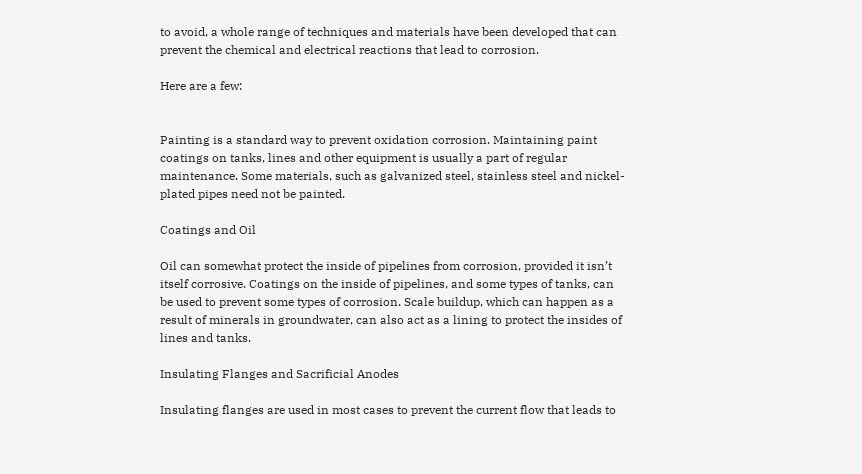to avoid, a whole range of techniques and materials have been developed that can prevent the chemical and electrical reactions that lead to corrosion.

Here are a few:


Painting is a standard way to prevent oxidation corrosion. Maintaining paint coatings on tanks, lines and other equipment is usually a part of regular maintenance. Some materials, such as galvanized steel, stainless steel and nickel-plated pipes need not be painted.

Coatings and Oil

Oil can somewhat protect the inside of pipelines from corrosion, provided it isn’t itself corrosive. Coatings on the inside of pipelines, and some types of tanks, can be used to prevent some types of corrosion. Scale buildup, which can happen as a result of minerals in groundwater, can also act as a lining to protect the insides of lines and tanks.

Insulating Flanges and Sacrificial Anodes

Insulating flanges are used in most cases to prevent the current flow that leads to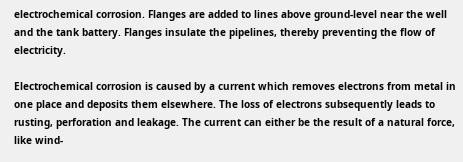electrochemical corrosion. Flanges are added to lines above ground-level near the well and the tank battery. Flanges insulate the pipelines, thereby preventing the flow of electricity.

Electrochemical corrosion is caused by a current which removes electrons from metal in one place and deposits them elsewhere. The loss of electrons subsequently leads to rusting, perforation and leakage. The current can either be the result of a natural force, like wind-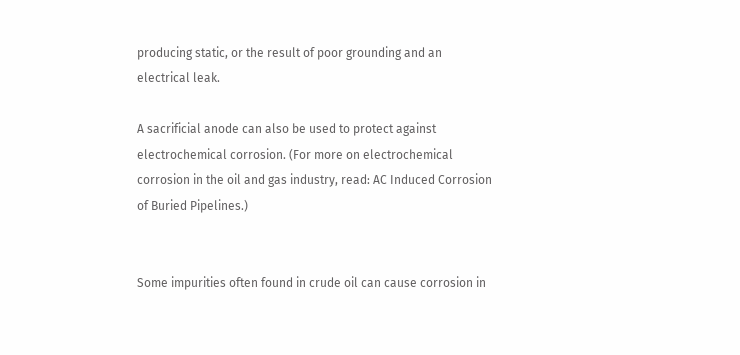producing static, or the result of poor grounding and an electrical leak.

A sacrificial anode can also be used to protect against electrochemical corrosion. (For more on electrochemical corrosion in the oil and gas industry, read: AC Induced Corrosion of Buried Pipelines.)


Some impurities often found in crude oil can cause corrosion in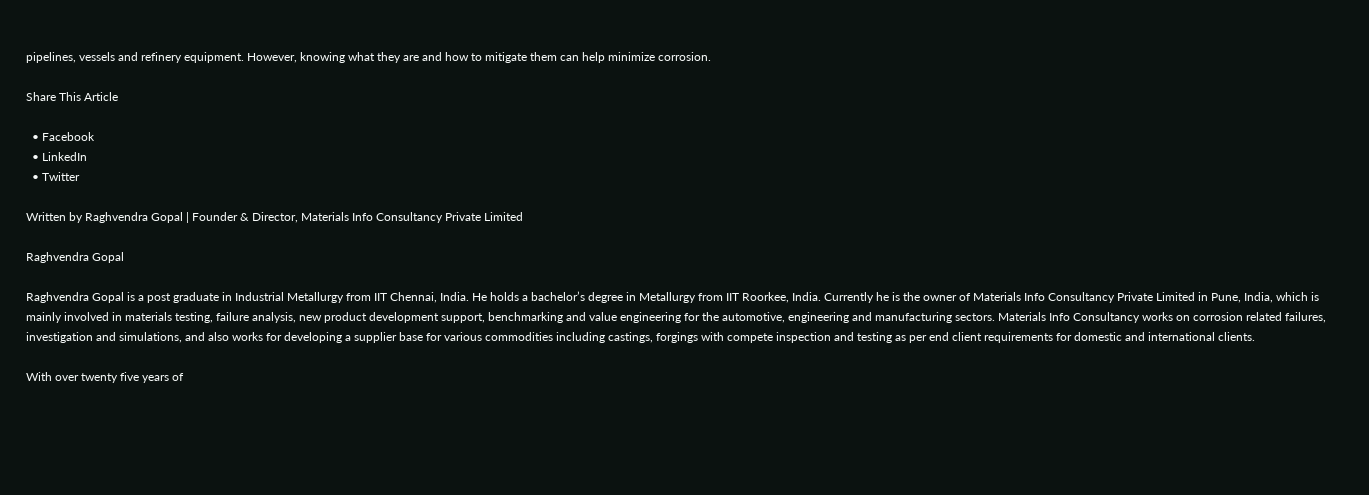pipelines, vessels and refinery equipment. However, knowing what they are and how to mitigate them can help minimize corrosion.

Share This Article

  • Facebook
  • LinkedIn
  • Twitter

Written by Raghvendra Gopal | Founder & Director, Materials Info Consultancy Private Limited

Raghvendra Gopal

Raghvendra Gopal is a post graduate in Industrial Metallurgy from IIT Chennai, India. He holds a bachelor’s degree in Metallurgy from IIT Roorkee, India. Currently he is the owner of Materials Info Consultancy Private Limited in Pune, India, which is mainly involved in materials testing, failure analysis, new product development support, benchmarking and value engineering for the automotive, engineering and manufacturing sectors. Materials Info Consultancy works on corrosion related failures, investigation and simulations, and also works for developing a supplier base for various commodities including castings, forgings with compete inspection and testing as per end client requirements for domestic and international clients.

With over twenty five years of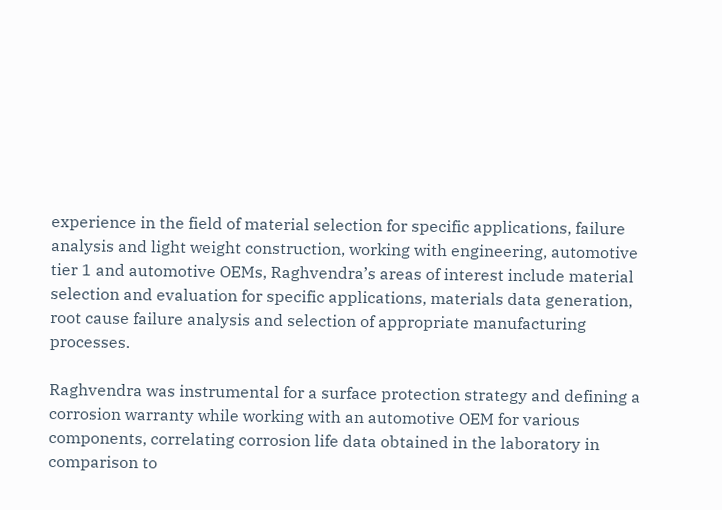experience in the field of material selection for specific applications, failure analysis and light weight construction, working with engineering, automotive tier 1 and automotive OEMs, Raghvendra’s areas of interest include material selection and evaluation for specific applications, materials data generation, root cause failure analysis and selection of appropriate manufacturing processes.

Raghvendra was instrumental for a surface protection strategy and defining a corrosion warranty while working with an automotive OEM for various components, correlating corrosion life data obtained in the laboratory in comparison to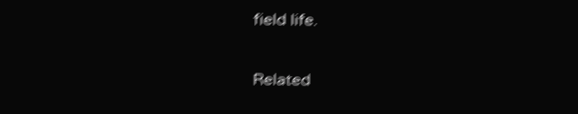field life.

Related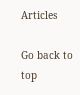Articles

Go back to top